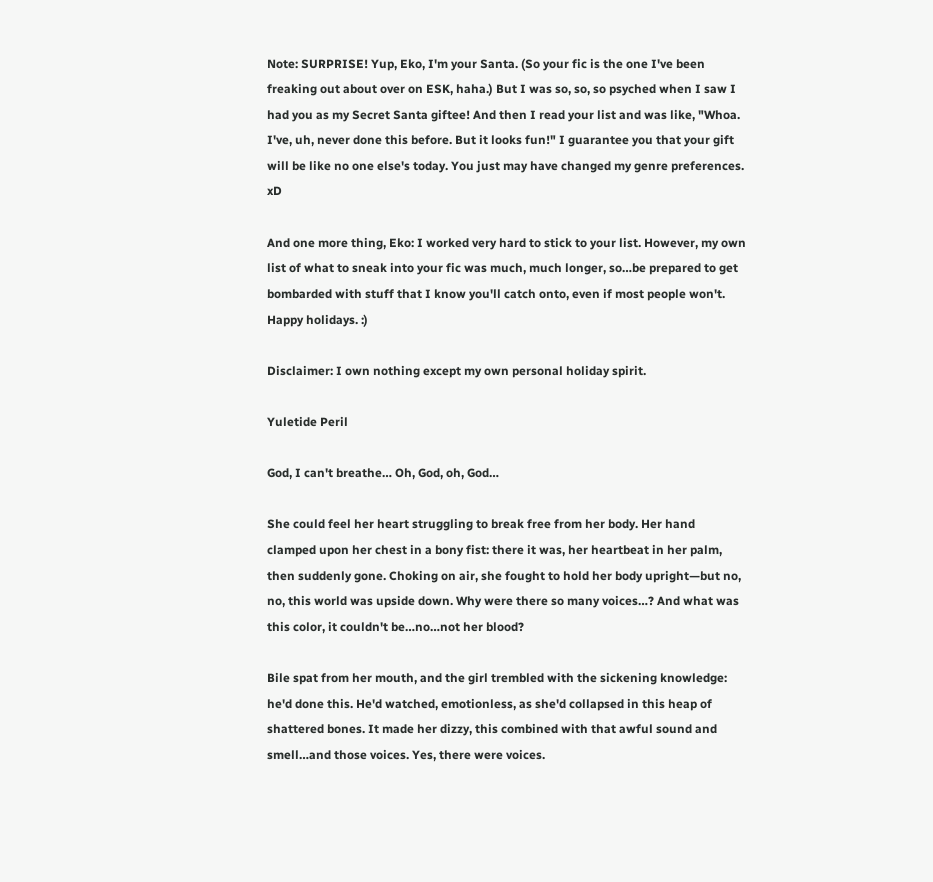Note: SURPRISE! Yup, Eko, I'm your Santa. (So your fic is the one I've been freaking out about over on ESK, haha.) But I was so, so, so psyched when I saw I had you as my Secret Santa giftee! And then I read your list and was like, "Whoa. I've, uh, never done this before. But it looks fun!" I guarantee you that your gift will be like no one else's today. You just may have changed my genre preferences. xD

And one more thing, Eko: I worked very hard to stick to your list. However, my own list of what to sneak into your fic was much, much longer, so…be prepared to get bombarded with stuff that I know you'll catch onto, even if most people won't. Happy holidays. :)

Disclaimer: I own nothing except my own personal holiday spirit.

Yuletide Peril

God, I can't breathe… Oh, God, oh, God…

She could feel her heart struggling to break free from her body. Her hand clamped upon her chest in a bony fist: there it was, her heartbeat in her palm, then suddenly gone. Choking on air, she fought to hold her body upright—but no, no, this world was upside down. Why were there so many voices…? And what was this color, it couldn't be…no…not her blood?

Bile spat from her mouth, and the girl trembled with the sickening knowledge: he'd done this. He'd watched, emotionless, as she'd collapsed in this heap of shattered bones. It made her dizzy, this combined with that awful sound and smell…and those voices. Yes, there were voices.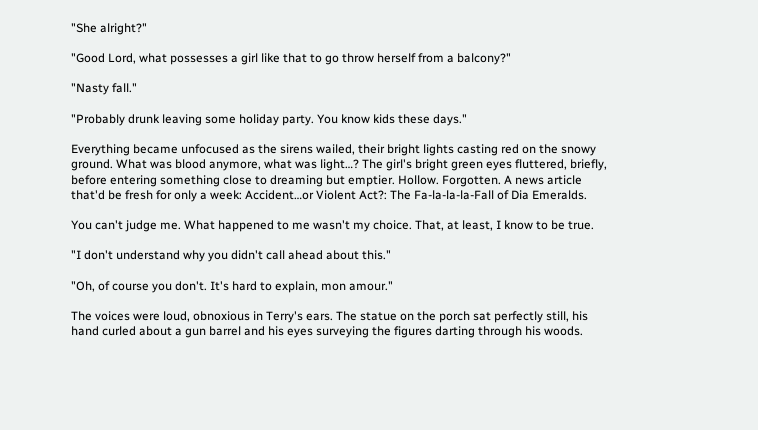"She alright?"

"Good Lord, what possesses a girl like that to go throw herself from a balcony?"

"Nasty fall."

"Probably drunk leaving some holiday party. You know kids these days."

Everything became unfocused as the sirens wailed, their bright lights casting red on the snowy ground. What was blood anymore, what was light…? The girl's bright green eyes fluttered, briefly, before entering something close to dreaming but emptier. Hollow. Forgotten. A news article that'd be fresh for only a week: Accident…or Violent Act?: The Fa-la-la-la-Fall of Dia Emeralds.

You can't judge me. What happened to me wasn't my choice. That, at least, I know to be true.

"I don't understand why you didn't call ahead about this."

"Oh, of course you don't. It's hard to explain, mon amour."

The voices were loud, obnoxious in Terry's ears. The statue on the porch sat perfectly still, his hand curled about a gun barrel and his eyes surveying the figures darting through his woods.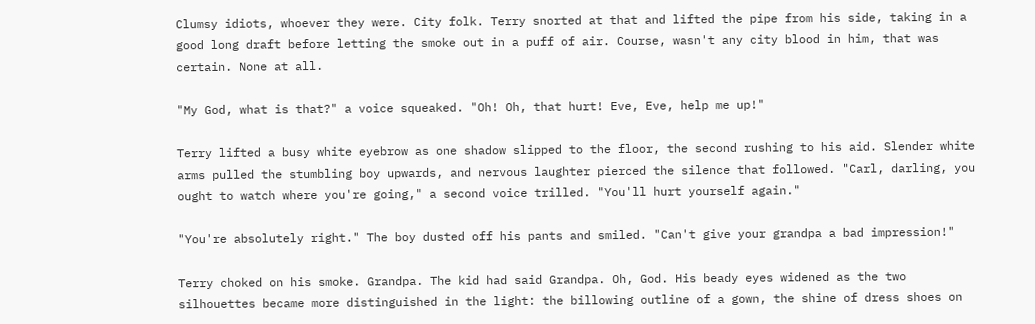Clumsy idiots, whoever they were. City folk. Terry snorted at that and lifted the pipe from his side, taking in a good long draft before letting the smoke out in a puff of air. Course, wasn't any city blood in him, that was certain. None at all.

"My God, what is that?" a voice squeaked. "Oh! Oh, that hurt! Eve, Eve, help me up!"

Terry lifted a busy white eyebrow as one shadow slipped to the floor, the second rushing to his aid. Slender white arms pulled the stumbling boy upwards, and nervous laughter pierced the silence that followed. "Carl, darling, you ought to watch where you're going," a second voice trilled. "You'll hurt yourself again."

"You're absolutely right." The boy dusted off his pants and smiled. "Can't give your grandpa a bad impression!"

Terry choked on his smoke. Grandpa. The kid had said Grandpa. Oh, God. His beady eyes widened as the two silhouettes became more distinguished in the light: the billowing outline of a gown, the shine of dress shoes on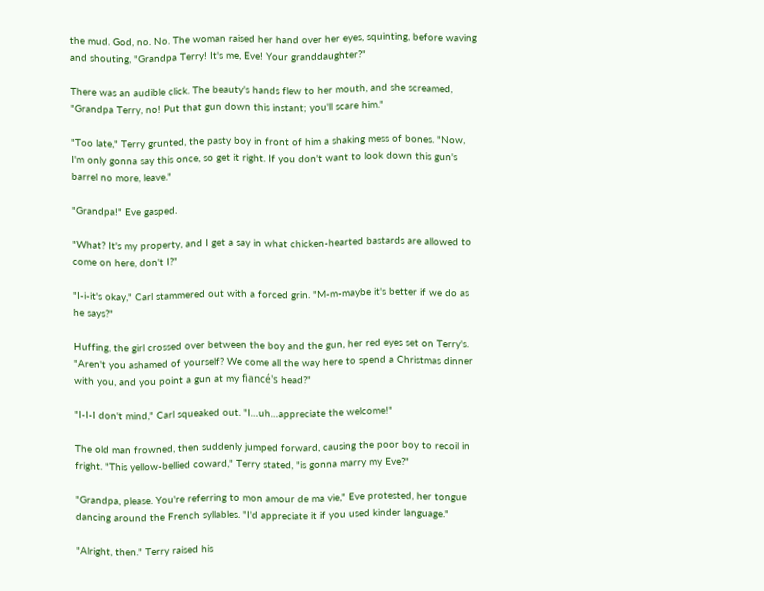the mud. God, no. No. The woman raised her hand over her eyes, squinting, before waving and shouting, "Grandpa Terry! It's me, Eve! Your granddaughter?"

There was an audible click. The beauty's hands flew to her mouth, and she screamed, "Grandpa Terry, no! Put that gun down this instant; you'll scare him."

"Too late," Terry grunted, the pasty boy in front of him a shaking mess of bones. "Now, I'm only gonna say this once, so get it right. If you don't want to look down this gun's barrel no more, leave."

"Grandpa!" Eve gasped.

"What? It's my property, and I get a say in what chicken-hearted bastards are allowed to come on here, don't I?"

"I-i-it's okay," Carl stammered out with a forced grin. "M-m-maybe it's better if we do as he says?"

Huffing, the girl crossed over between the boy and the gun, her red eyes set on Terry's. "Aren't you ashamed of yourself? We come all the way here to spend a Christmas dinner with you, and you point a gun at my fiancé's head?"

"I-I-I don't mind," Carl squeaked out. "I…uh…appreciate the welcome!"

The old man frowned, then suddenly jumped forward, causing the poor boy to recoil in fright. "This yellow-bellied coward," Terry stated, "is gonna marry my Eve?"

"Grandpa, please. You're referring to mon amour de ma vie," Eve protested, her tongue dancing around the French syllables. "I'd appreciate it if you used kinder language."

"Alright, then." Terry raised his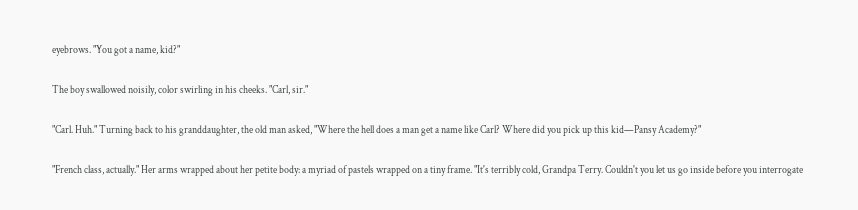eyebrows. "You got a name, kid?"

The boy swallowed noisily, color swirling in his cheeks. "Carl, sir."

"Carl. Huh." Turning back to his granddaughter, the old man asked, "Where the hell does a man get a name like Carl? Where did you pick up this kid—Pansy Academy?"

"French class, actually." Her arms wrapped about her petite body: a myriad of pastels wrapped on a tiny frame. "It's terribly cold, Grandpa Terry. Couldn't you let us go inside before you interrogate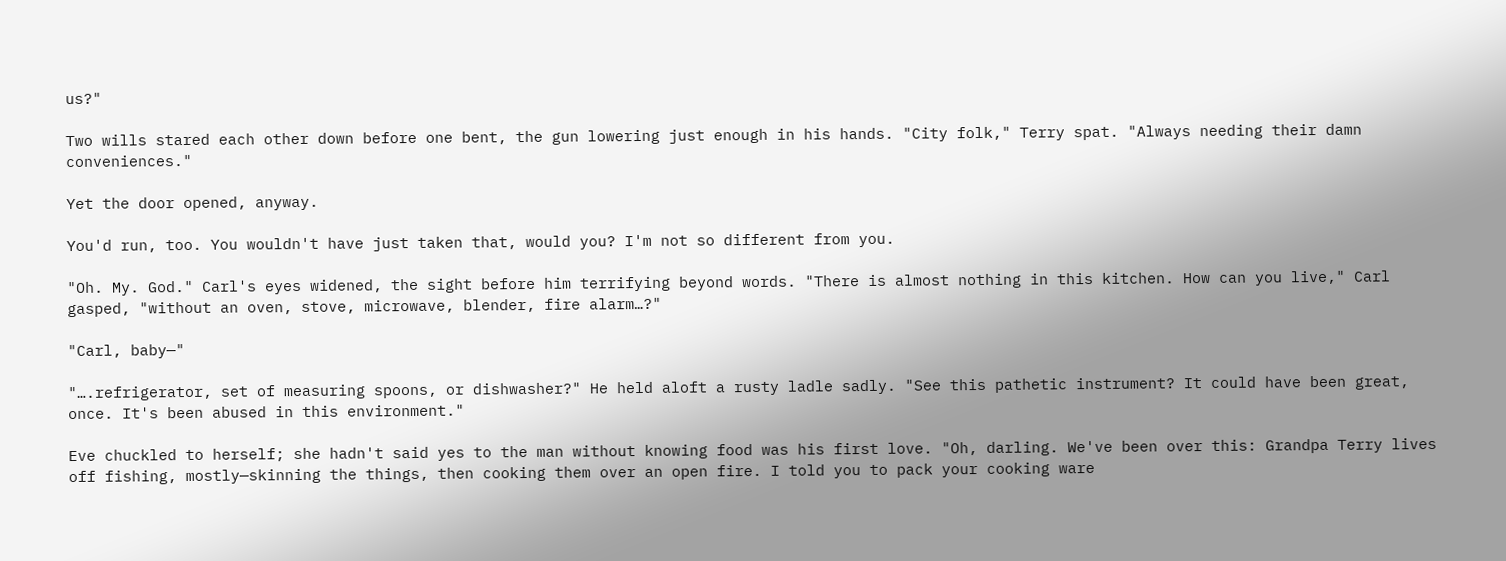us?"

Two wills stared each other down before one bent, the gun lowering just enough in his hands. "City folk," Terry spat. "Always needing their damn conveniences."

Yet the door opened, anyway.

You'd run, too. You wouldn't have just taken that, would you? I'm not so different from you.

"Oh. My. God." Carl's eyes widened, the sight before him terrifying beyond words. "There is almost nothing in this kitchen. How can you live," Carl gasped, "without an oven, stove, microwave, blender, fire alarm…?"

"Carl, baby—"

"….refrigerator, set of measuring spoons, or dishwasher?" He held aloft a rusty ladle sadly. "See this pathetic instrument? It could have been great, once. It's been abused in this environment."

Eve chuckled to herself; she hadn't said yes to the man without knowing food was his first love. "Oh, darling. We've been over this: Grandpa Terry lives off fishing, mostly—skinning the things, then cooking them over an open fire. I told you to pack your cooking ware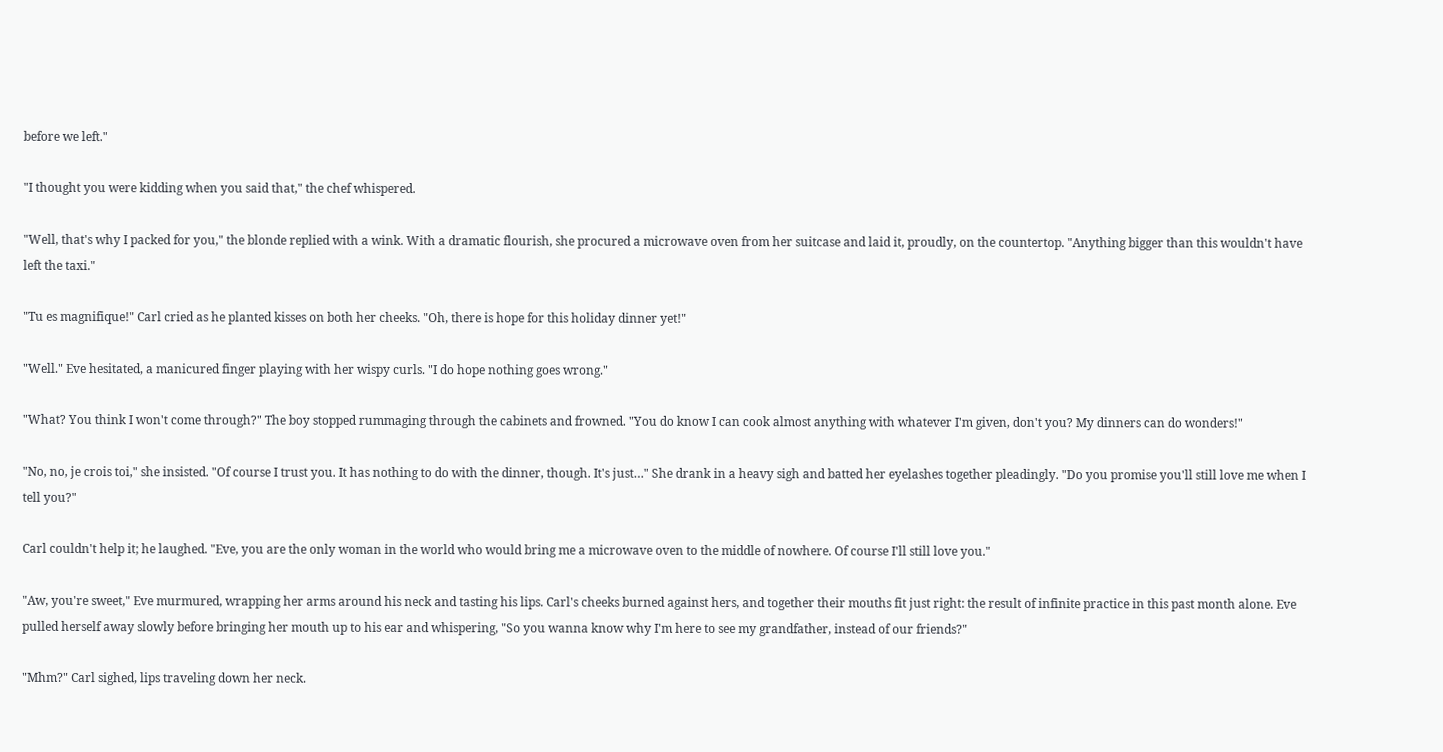before we left."

"I thought you were kidding when you said that," the chef whispered.

"Well, that's why I packed for you," the blonde replied with a wink. With a dramatic flourish, she procured a microwave oven from her suitcase and laid it, proudly, on the countertop. "Anything bigger than this wouldn't have left the taxi."

"Tu es magnifique!" Carl cried as he planted kisses on both her cheeks. "Oh, there is hope for this holiday dinner yet!"

"Well." Eve hesitated, a manicured finger playing with her wispy curls. "I do hope nothing goes wrong."

"What? You think I won't come through?" The boy stopped rummaging through the cabinets and frowned. "You do know I can cook almost anything with whatever I'm given, don't you? My dinners can do wonders!"

"No, no, je crois toi," she insisted. "Of course I trust you. It has nothing to do with the dinner, though. It's just…" She drank in a heavy sigh and batted her eyelashes together pleadingly. "Do you promise you'll still love me when I tell you?"

Carl couldn't help it; he laughed. "Eve, you are the only woman in the world who would bring me a microwave oven to the middle of nowhere. Of course I'll still love you."

"Aw, you're sweet," Eve murmured, wrapping her arms around his neck and tasting his lips. Carl's cheeks burned against hers, and together their mouths fit just right: the result of infinite practice in this past month alone. Eve pulled herself away slowly before bringing her mouth up to his ear and whispering, "So you wanna know why I'm here to see my grandfather, instead of our friends?"

"Mhm?" Carl sighed, lips traveling down her neck.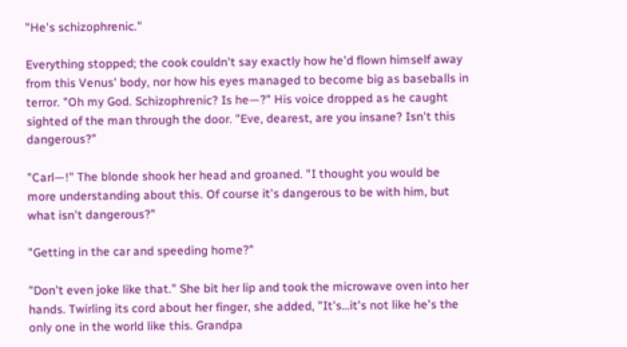"He's schizophrenic."

Everything stopped; the cook couldn't say exactly how he'd flown himself away from this Venus' body, nor how his eyes managed to become big as baseballs in terror. "Oh my God. Schizophrenic? Is he—?" His voice dropped as he caught sighted of the man through the door. "Eve, dearest, are you insane? Isn't this dangerous?"

"Carl—!" The blonde shook her head and groaned. "I thought you would be more understanding about this. Of course it's dangerous to be with him, but what isn't dangerous?"

"Getting in the car and speeding home?"

"Don't even joke like that." She bit her lip and took the microwave oven into her hands. Twirling its cord about her finger, she added, "It's…it's not like he's the only one in the world like this. Grandpa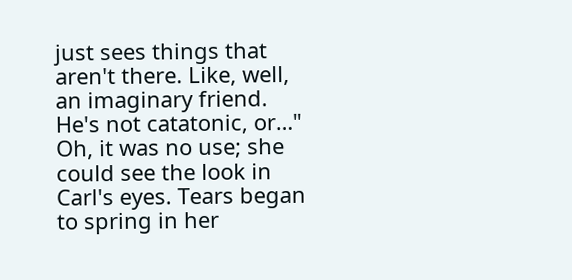just sees things that aren't there. Like, well, an imaginary friend. He's not catatonic, or…" Oh, it was no use; she could see the look in Carl's eyes. Tears began to spring in her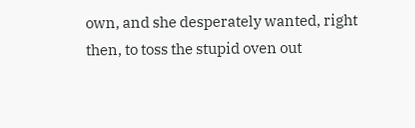own, and she desperately wanted, right then, to toss the stupid oven out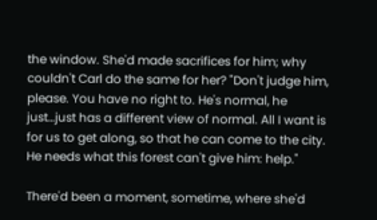the window. She'd made sacrifices for him; why couldn't Carl do the same for her? "Don't judge him, please. You have no right to. He's normal, he just…just has a different view of normal. All I want is for us to get along, so that he can come to the city. He needs what this forest can't give him: help."

There'd been a moment, sometime, where she'd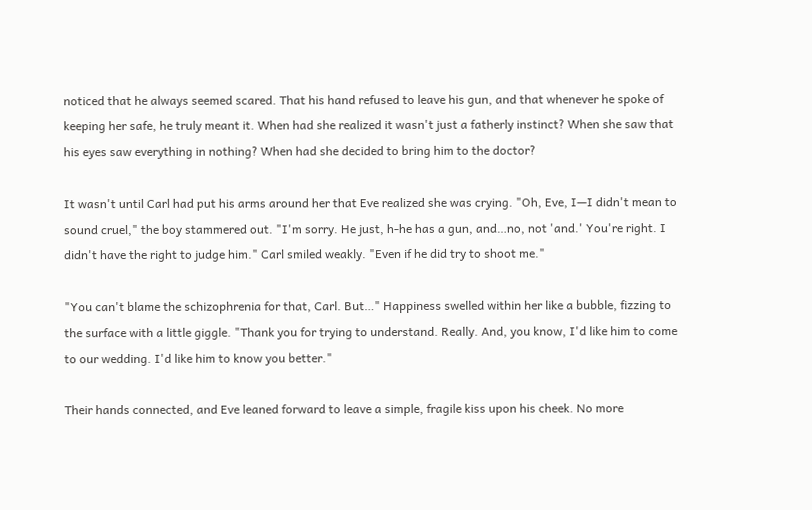noticed that he always seemed scared. That his hand refused to leave his gun, and that whenever he spoke of keeping her safe, he truly meant it. When had she realized it wasn't just a fatherly instinct? When she saw that his eyes saw everything in nothing? When had she decided to bring him to the doctor?

It wasn't until Carl had put his arms around her that Eve realized she was crying. "Oh, Eve, I—I didn't mean to sound cruel," the boy stammered out. "I'm sorry. He just, h-he has a gun, and…no, not 'and.' You're right. I didn't have the right to judge him." Carl smiled weakly. "Even if he did try to shoot me."

"You can't blame the schizophrenia for that, Carl. But…" Happiness swelled within her like a bubble, fizzing to the surface with a little giggle. "Thank you for trying to understand. Really. And, you know, I'd like him to come to our wedding. I'd like him to know you better."

Their hands connected, and Eve leaned forward to leave a simple, fragile kiss upon his cheek. No more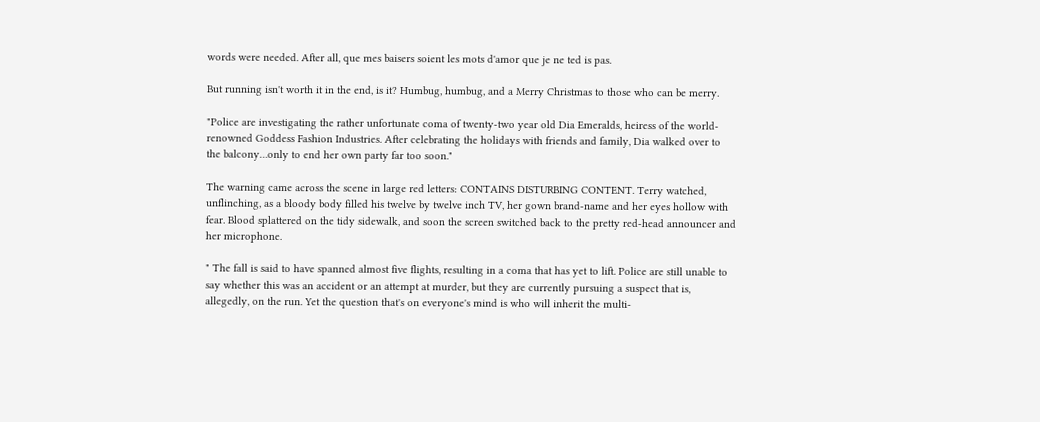words were needed. After all, que mes baisers soient les mots d'amor que je ne ted is pas.

But running isn't worth it in the end, is it? Humbug, humbug, and a Merry Christmas to those who can be merry.

"Police are investigating the rather unfortunate coma of twenty-two year old Dia Emeralds, heiress of the world-renowned Goddess Fashion Industries. After celebrating the holidays with friends and family, Dia walked over to the balcony…only to end her own party far too soon."

The warning came across the scene in large red letters: CONTAINS DISTURBING CONTENT. Terry watched, unflinching, as a bloody body filled his twelve by twelve inch TV, her gown brand-name and her eyes hollow with fear. Blood splattered on the tidy sidewalk, and soon the screen switched back to the pretty red-head announcer and her microphone.

" The fall is said to have spanned almost five flights, resulting in a coma that has yet to lift. Police are still unable to say whether this was an accident or an attempt at murder, but they are currently pursuing a suspect that is, allegedly, on the run. Yet the question that's on everyone's mind is who will inherit the multi-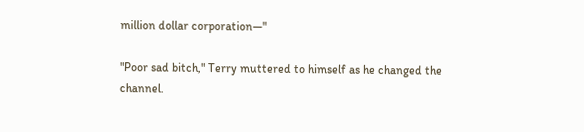million dollar corporation—"

"Poor sad bitch," Terry muttered to himself as he changed the channel.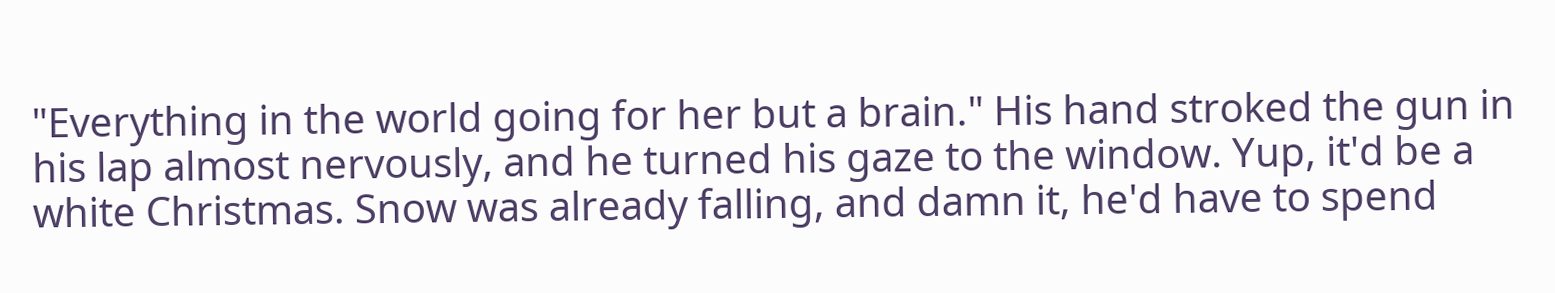"Everything in the world going for her but a brain." His hand stroked the gun in his lap almost nervously, and he turned his gaze to the window. Yup, it'd be a white Christmas. Snow was already falling, and damn it, he'd have to spend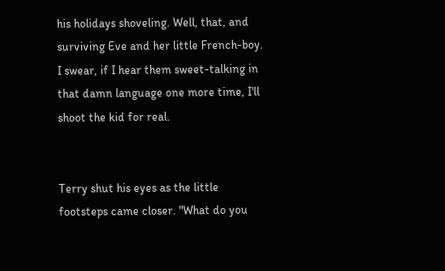his holidays shoveling. Well, that, and surviving Eve and her little French-boy. I swear, if I hear them sweet-talking in that damn language one more time, I'll shoot the kid for real.


Terry shut his eyes as the little footsteps came closer. "What do you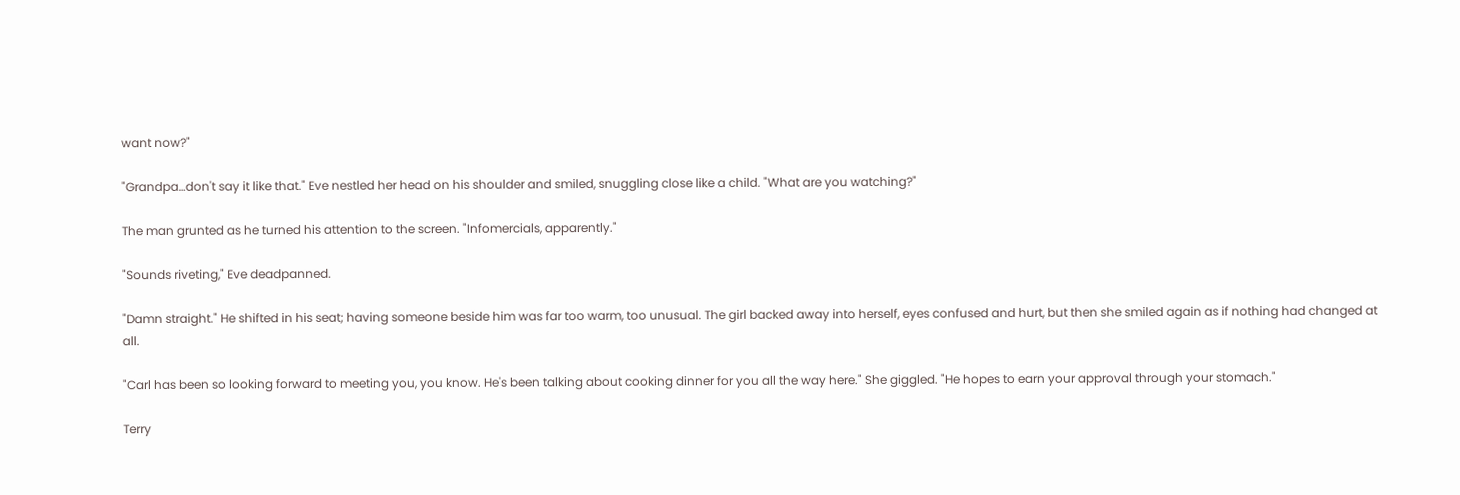want now?"

"Grandpa…don't say it like that." Eve nestled her head on his shoulder and smiled, snuggling close like a child. "What are you watching?"

The man grunted as he turned his attention to the screen. "Infomercials, apparently."

"Sounds riveting," Eve deadpanned.

"Damn straight." He shifted in his seat; having someone beside him was far too warm, too unusual. The girl backed away into herself, eyes confused and hurt, but then she smiled again as if nothing had changed at all.

"Carl has been so looking forward to meeting you, you know. He's been talking about cooking dinner for you all the way here." She giggled. "He hopes to earn your approval through your stomach."

Terry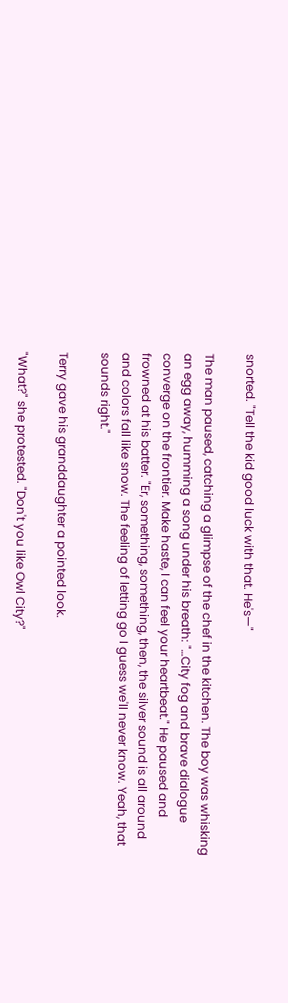snorted. "Tell the kid good luck with that. He's—"

The man paused, catching a glimpse of the chef in the kitchen. The boy was whisking an egg away, humming a song under his breath: "…City fog and brave dialogue converge on the frontier. Make haste, I can feel your heartbeat." He paused and frowned at his batter. "Er, something, something, then, the silver sound is all around and colors fall like snow. The feeling of letting go I guess we'll never know. Yeah, that sounds right."

Terry gave his granddaughter a pointed look.

"What?" she protested. "Don't you like Owl City?"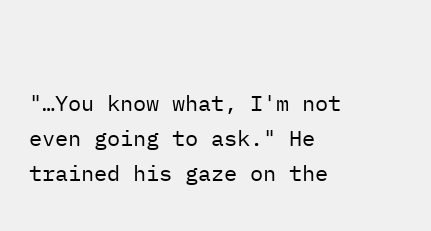"…You know what, I'm not even going to ask." He trained his gaze on the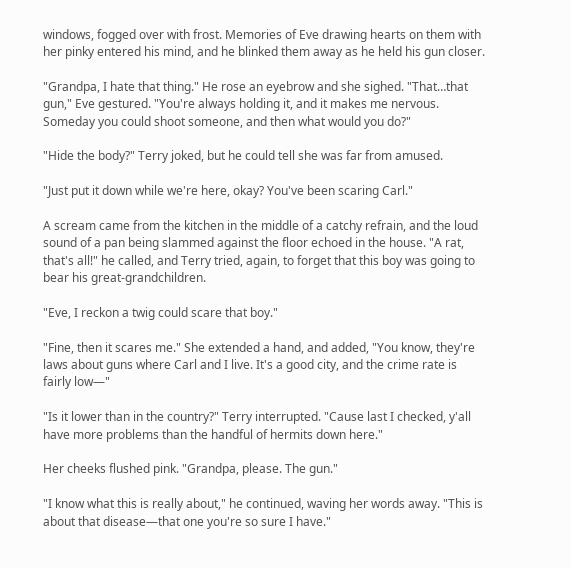windows, fogged over with frost. Memories of Eve drawing hearts on them with her pinky entered his mind, and he blinked them away as he held his gun closer.

"Grandpa, I hate that thing." He rose an eyebrow and she sighed. "That…that gun," Eve gestured. "You're always holding it, and it makes me nervous. Someday you could shoot someone, and then what would you do?"

"Hide the body?" Terry joked, but he could tell she was far from amused.

"Just put it down while we're here, okay? You've been scaring Carl."

A scream came from the kitchen in the middle of a catchy refrain, and the loud sound of a pan being slammed against the floor echoed in the house. "A rat, that's all!" he called, and Terry tried, again, to forget that this boy was going to bear his great-grandchildren.

"Eve, I reckon a twig could scare that boy."

"Fine, then it scares me." She extended a hand, and added, "You know, they're laws about guns where Carl and I live. It's a good city, and the crime rate is fairly low—"

"Is it lower than in the country?" Terry interrupted. "Cause last I checked, y'all have more problems than the handful of hermits down here."

Her cheeks flushed pink. "Grandpa, please. The gun."

"I know what this is really about," he continued, waving her words away. "This is about that disease—that one you're so sure I have."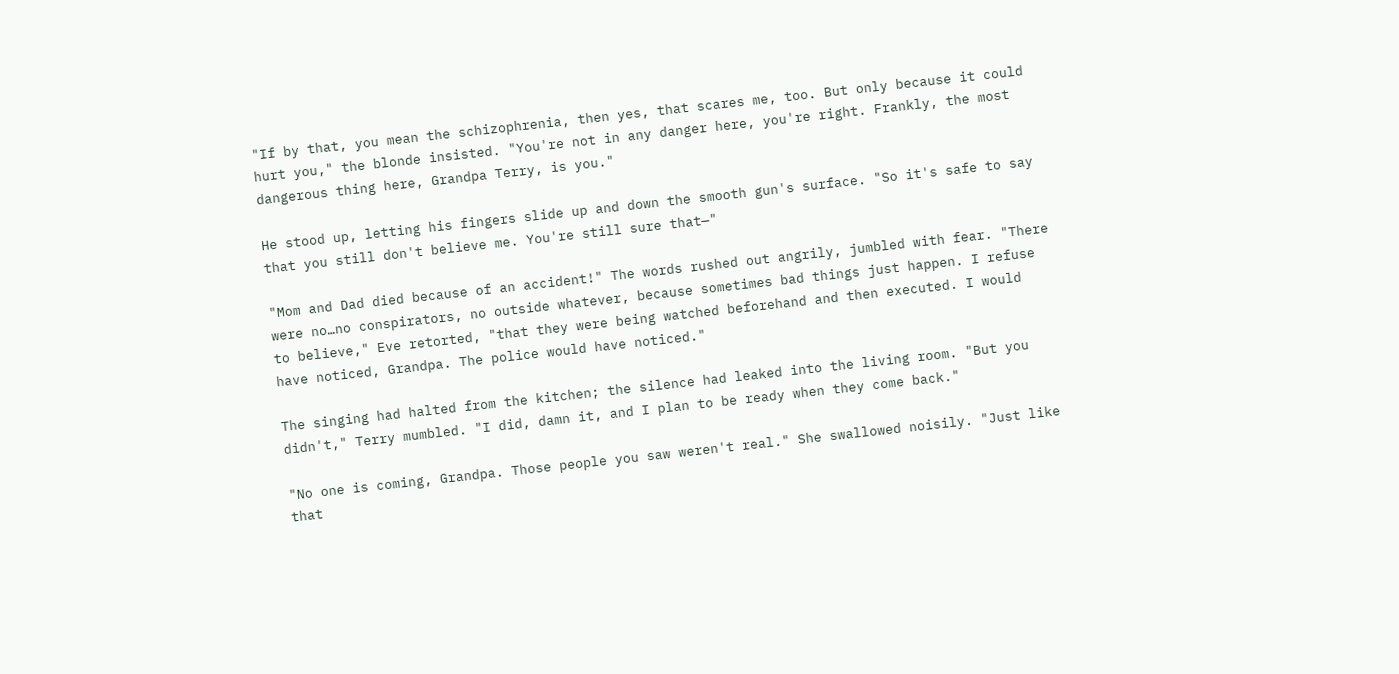"If by that, you mean the schizophrenia, then yes, that scares me, too. But only because it could hurt you," the blonde insisted. "You're not in any danger here, you're right. Frankly, the most dangerous thing here, Grandpa Terry, is you."

He stood up, letting his fingers slide up and down the smooth gun's surface. "So it's safe to say that you still don't believe me. You're still sure that—"

"Mom and Dad died because of an accident!" The words rushed out angrily, jumbled with fear. "There were no…no conspirators, no outside whatever, because sometimes bad things just happen. I refuse to believe," Eve retorted, "that they were being watched beforehand and then executed. I would have noticed, Grandpa. The police would have noticed."

The singing had halted from the kitchen; the silence had leaked into the living room. "But you didn't," Terry mumbled. "I did, damn it, and I plan to be ready when they come back."

"No one is coming, Grandpa. Those people you saw weren't real." She swallowed noisily. "Just like that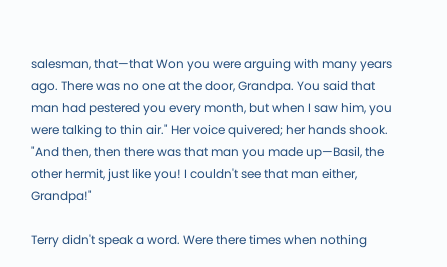salesman, that—that Won you were arguing with many years ago. There was no one at the door, Grandpa. You said that man had pestered you every month, but when I saw him, you were talking to thin air." Her voice quivered; her hands shook. "And then, then there was that man you made up—Basil, the other hermit, just like you! I couldn't see that man either, Grandpa!"

Terry didn't speak a word. Were there times when nothing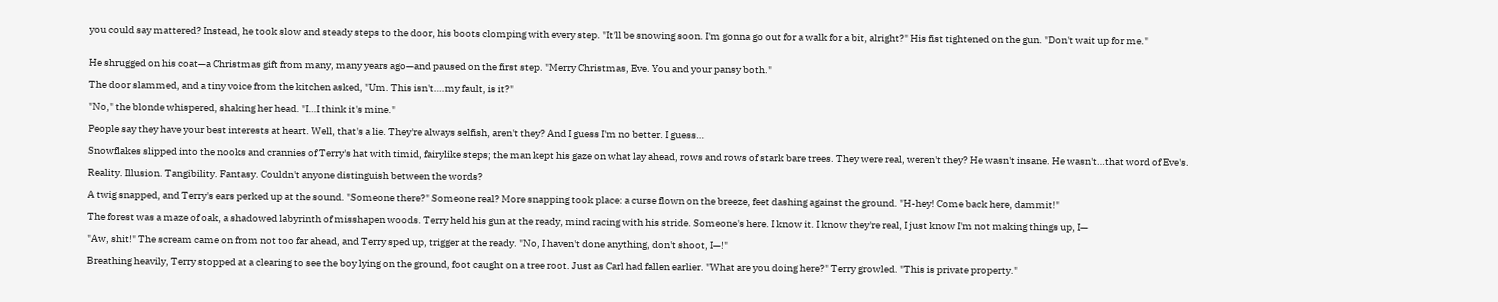you could say mattered? Instead, he took slow and steady steps to the door, his boots clomping with every step. "It'll be snowing soon. I'm gonna go out for a walk for a bit, alright?" His fist tightened on the gun. "Don't wait up for me."


He shrugged on his coat—a Christmas gift from many, many years ago—and paused on the first step. "Merry Christmas, Eve. You and your pansy both."

The door slammed, and a tiny voice from the kitchen asked, "Um. This isn't….my fault, is it?"

"No," the blonde whispered, shaking her head. "I…I think it's mine."

People say they have your best interests at heart. Well, that's a lie. They're always selfish, aren't they? And I guess I'm no better. I guess…

Snowflakes slipped into the nooks and crannies of Terry's hat with timid, fairylike steps; the man kept his gaze on what lay ahead, rows and rows of stark bare trees. They were real, weren't they? He wasn't insane. He wasn't…that word of Eve's.

Reality. Illusion. Tangibility. Fantasy. Couldn't anyone distinguish between the words?

A twig snapped, and Terry's ears perked up at the sound. "Someone there?" Someone real? More snapping took place: a curse flown on the breeze, feet dashing against the ground. "H-hey! Come back here, dammit!"

The forest was a maze of oak, a shadowed labyrinth of misshapen woods. Terry held his gun at the ready, mind racing with his stride. Someone's here. I know it. I know they're real, I just know I'm not making things up, I—

"Aw, shit!" The scream came on from not too far ahead, and Terry sped up, trigger at the ready. "No, I haven't done anything, don't shoot, I—!"

Breathing heavily, Terry stopped at a clearing to see the boy lying on the ground, foot caught on a tree root. Just as Carl had fallen earlier. "What are you doing here?" Terry growled. "This is private property."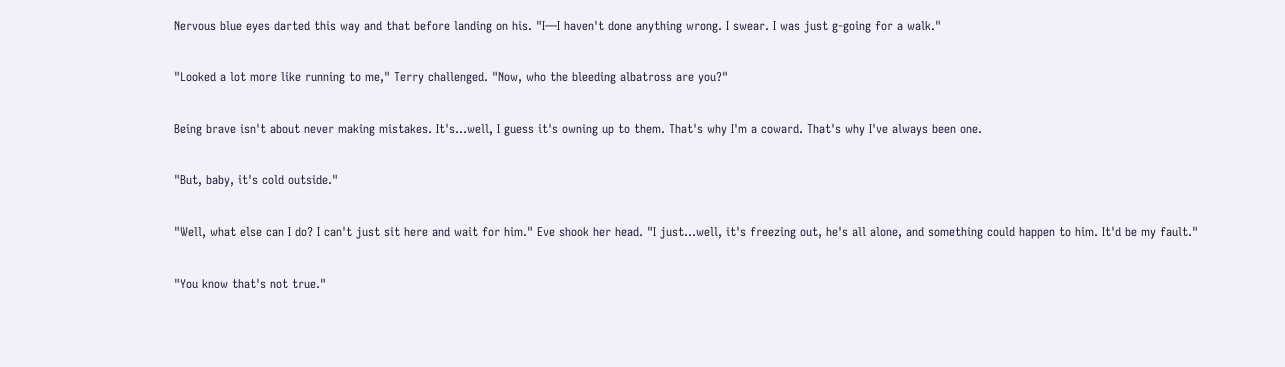Nervous blue eyes darted this way and that before landing on his. "I—I haven't done anything wrong. I swear. I was just g-going for a walk."

"Looked a lot more like running to me," Terry challenged. "Now, who the bleeding albatross are you?"

Being brave isn't about never making mistakes. It's…well, I guess it's owning up to them. That's why I'm a coward. That's why I've always been one.

"But, baby, it's cold outside."

"Well, what else can I do? I can't just sit here and wait for him." Eve shook her head. "I just…well, it's freezing out, he's all alone, and something could happen to him. It'd be my fault."

"You know that's not true."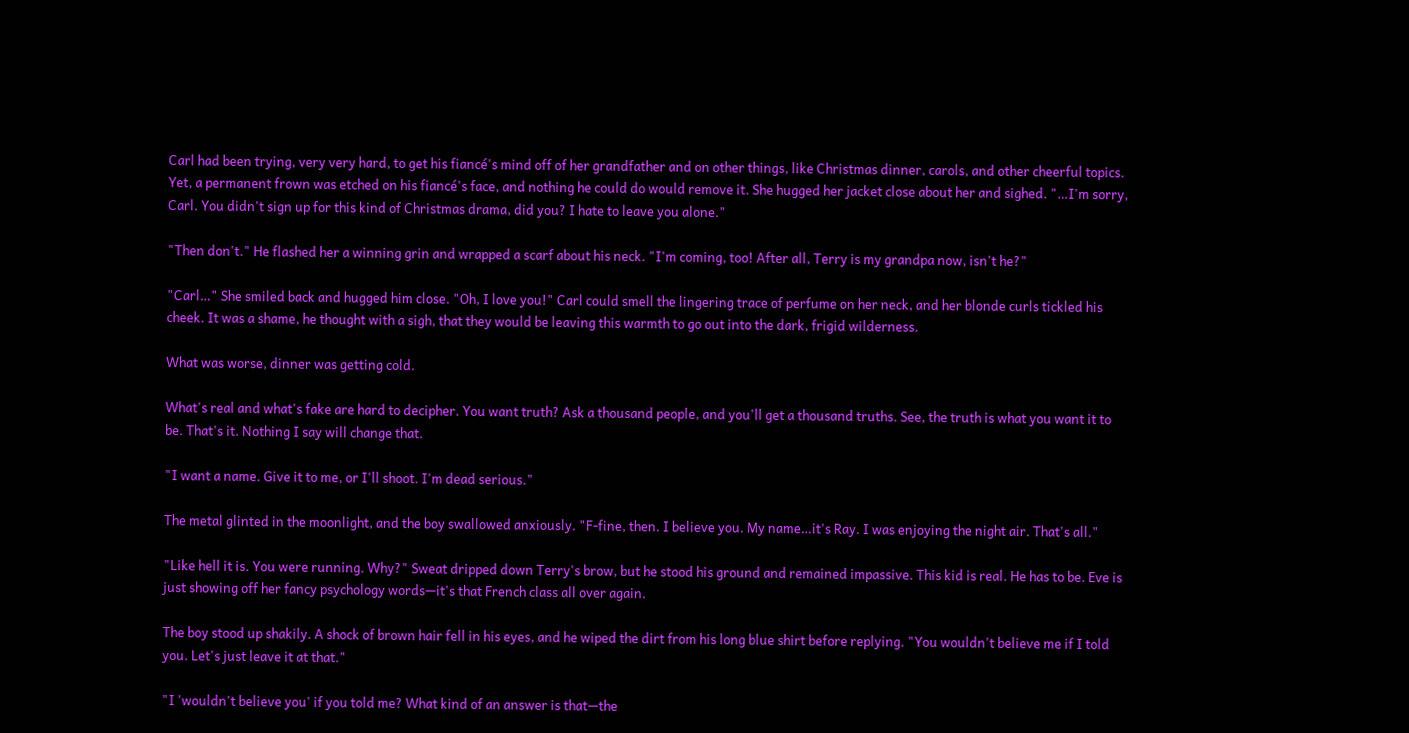Carl had been trying, very very hard, to get his fiancé's mind off of her grandfather and on other things, like Christmas dinner, carols, and other cheerful topics. Yet, a permanent frown was etched on his fiancé's face, and nothing he could do would remove it. She hugged her jacket close about her and sighed. "…I'm sorry, Carl. You didn't sign up for this kind of Christmas drama, did you? I hate to leave you alone."

"Then don't." He flashed her a winning grin and wrapped a scarf about his neck. "I'm coming, too! After all, Terry is my grandpa now, isn't he?"

"Carl…" She smiled back and hugged him close. "Oh, I love you!" Carl could smell the lingering trace of perfume on her neck, and her blonde curls tickled his cheek. It was a shame, he thought with a sigh, that they would be leaving this warmth to go out into the dark, frigid wilderness.

What was worse, dinner was getting cold.

What's real and what's fake are hard to decipher. You want truth? Ask a thousand people, and you'll get a thousand truths. See, the truth is what you want it to be. That's it. Nothing I say will change that.

"I want a name. Give it to me, or I'll shoot. I'm dead serious."

The metal glinted in the moonlight, and the boy swallowed anxiously. "F-fine, then. I believe you. My name…it's Ray. I was enjoying the night air. That's all."

"Like hell it is. You were running. Why?" Sweat dripped down Terry's brow, but he stood his ground and remained impassive. This kid is real. He has to be. Eve is just showing off her fancy psychology words—it's that French class all over again.

The boy stood up shakily. A shock of brown hair fell in his eyes, and he wiped the dirt from his long blue shirt before replying. "You wouldn't believe me if I told you. Let's just leave it at that."

"I 'wouldn't believe you' if you told me? What kind of an answer is that—the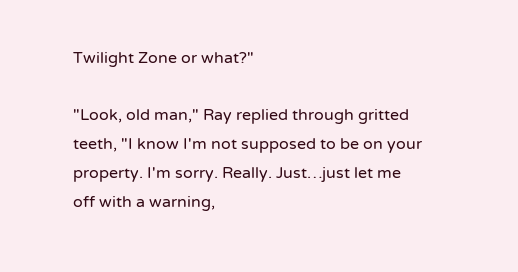Twilight Zone or what?"

"Look, old man," Ray replied through gritted teeth, "I know I'm not supposed to be on your property. I'm sorry. Really. Just…just let me off with a warning,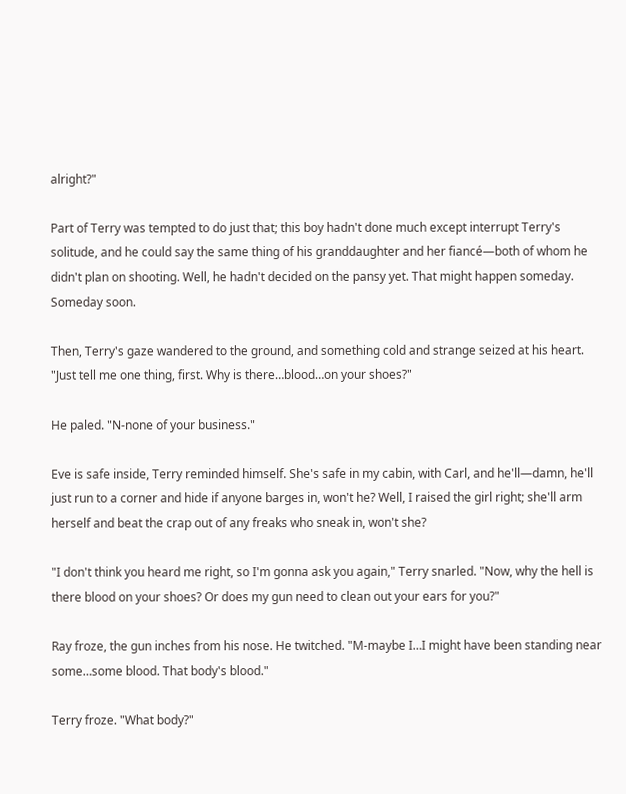alright?"

Part of Terry was tempted to do just that; this boy hadn't done much except interrupt Terry's solitude, and he could say the same thing of his granddaughter and her fiancé—both of whom he didn't plan on shooting. Well, he hadn't decided on the pansy yet. That might happen someday. Someday soon.

Then, Terry's gaze wandered to the ground, and something cold and strange seized at his heart. "Just tell me one thing, first. Why is there…blood…on your shoes?"

He paled. "N-none of your business."

Eve is safe inside, Terry reminded himself. She's safe in my cabin, with Carl, and he'll—damn, he'll just run to a corner and hide if anyone barges in, won't he? Well, I raised the girl right; she'll arm herself and beat the crap out of any freaks who sneak in, won't she?

"I don't think you heard me right, so I'm gonna ask you again," Terry snarled. "Now, why the hell is there blood on your shoes? Or does my gun need to clean out your ears for you?"

Ray froze, the gun inches from his nose. He twitched. "M-maybe I…I might have been standing near some…some blood. That body's blood."

Terry froze. "What body?"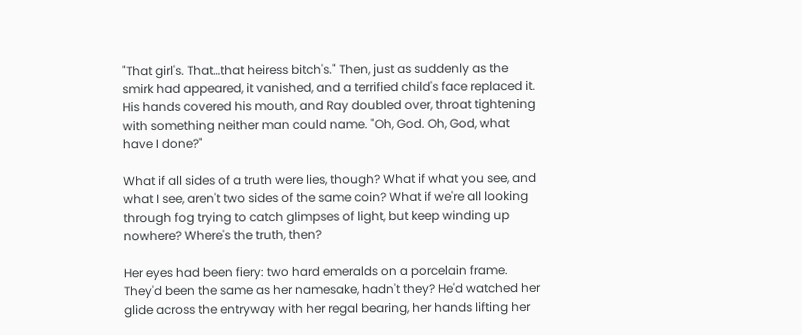"That girl's. That…that heiress bitch's." Then, just as suddenly as the smirk had appeared, it vanished, and a terrified child's face replaced it. His hands covered his mouth, and Ray doubled over, throat tightening with something neither man could name. "Oh, God. Oh, God, what have I done?"

What if all sides of a truth were lies, though? What if what you see, and what I see, aren't two sides of the same coin? What if we're all looking through fog trying to catch glimpses of light, but keep winding up nowhere? Where's the truth, then?

Her eyes had been fiery: two hard emeralds on a porcelain frame. They'd been the same as her namesake, hadn't they? He'd watched her glide across the entryway with her regal bearing, her hands lifting her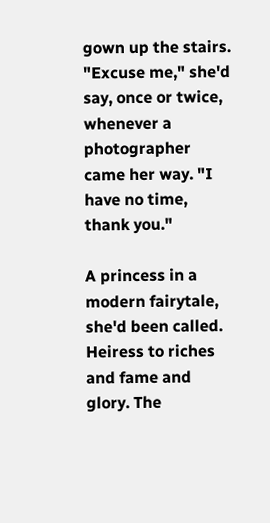gown up the stairs. "Excuse me," she'd say, once or twice, whenever a photographer came her way. "I have no time, thank you."

A princess in a modern fairytale, she'd been called. Heiress to riches and fame and glory. The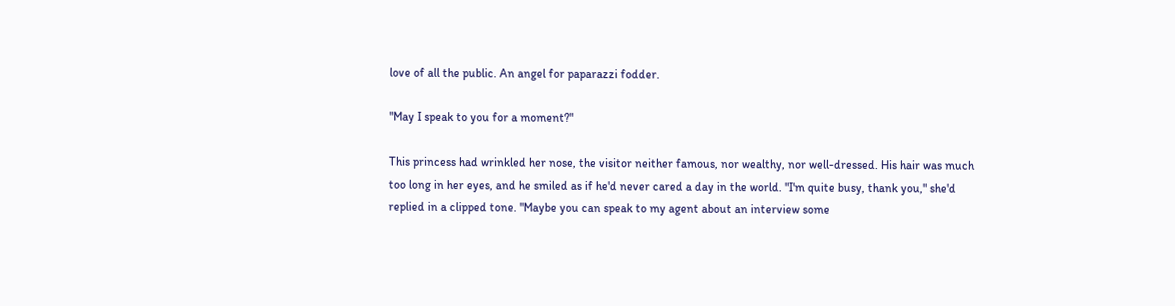love of all the public. An angel for paparazzi fodder.

"May I speak to you for a moment?"

This princess had wrinkled her nose, the visitor neither famous, nor wealthy, nor well-dressed. His hair was much too long in her eyes, and he smiled as if he'd never cared a day in the world. "I'm quite busy, thank you," she'd replied in a clipped tone. "Maybe you can speak to my agent about an interview some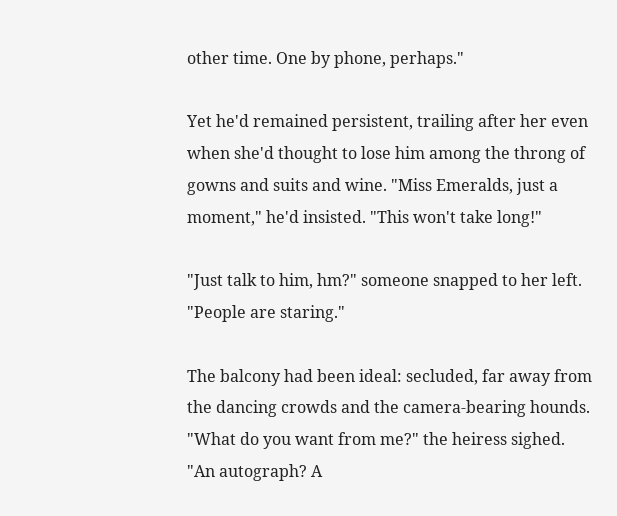other time. One by phone, perhaps."

Yet he'd remained persistent, trailing after her even when she'd thought to lose him among the throng of gowns and suits and wine. "Miss Emeralds, just a moment," he'd insisted. "This won't take long!"

"Just talk to him, hm?" someone snapped to her left. "People are staring."

The balcony had been ideal: secluded, far away from the dancing crowds and the camera-bearing hounds. "What do you want from me?" the heiress sighed. "An autograph? A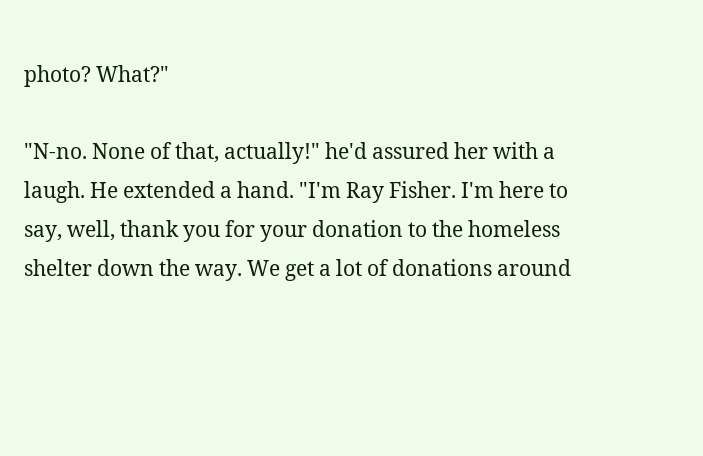photo? What?"

"N-no. None of that, actually!" he'd assured her with a laugh. He extended a hand. "I'm Ray Fisher. I'm here to say, well, thank you for your donation to the homeless shelter down the way. We get a lot of donations around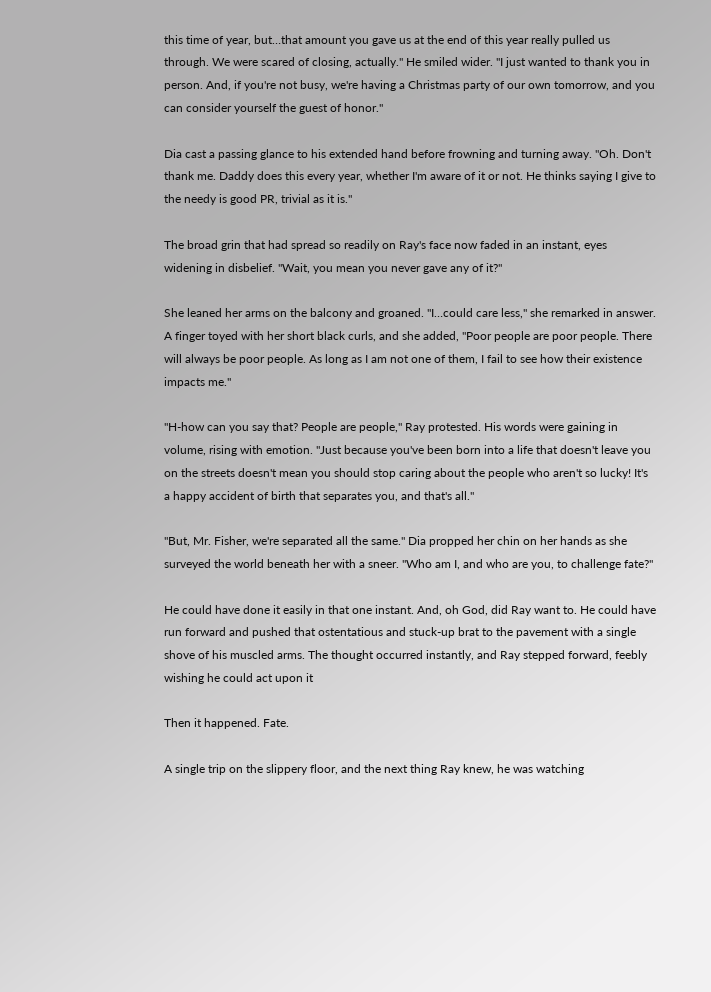this time of year, but…that amount you gave us at the end of this year really pulled us through. We were scared of closing, actually." He smiled wider. "I just wanted to thank you in person. And, if you're not busy, we're having a Christmas party of our own tomorrow, and you can consider yourself the guest of honor."

Dia cast a passing glance to his extended hand before frowning and turning away. "Oh. Don't thank me. Daddy does this every year, whether I'm aware of it or not. He thinks saying I give to the needy is good PR, trivial as it is."

The broad grin that had spread so readily on Ray's face now faded in an instant, eyes widening in disbelief. "Wait, you mean you never gave any of it?"

She leaned her arms on the balcony and groaned. "I…could care less," she remarked in answer. A finger toyed with her short black curls, and she added, "Poor people are poor people. There will always be poor people. As long as I am not one of them, I fail to see how their existence impacts me."

"H-how can you say that? People are people," Ray protested. His words were gaining in volume, rising with emotion. "Just because you've been born into a life that doesn't leave you on the streets doesn't mean you should stop caring about the people who aren't so lucky! It's a happy accident of birth that separates you, and that's all."

"But, Mr. Fisher, we're separated all the same." Dia propped her chin on her hands as she surveyed the world beneath her with a sneer. "Who am I, and who are you, to challenge fate?"

He could have done it easily in that one instant. And, oh God, did Ray want to. He could have run forward and pushed that ostentatious and stuck-up brat to the pavement with a single shove of his muscled arms. The thought occurred instantly, and Ray stepped forward, feebly wishing he could act upon it

Then it happened. Fate.

A single trip on the slippery floor, and the next thing Ray knew, he was watching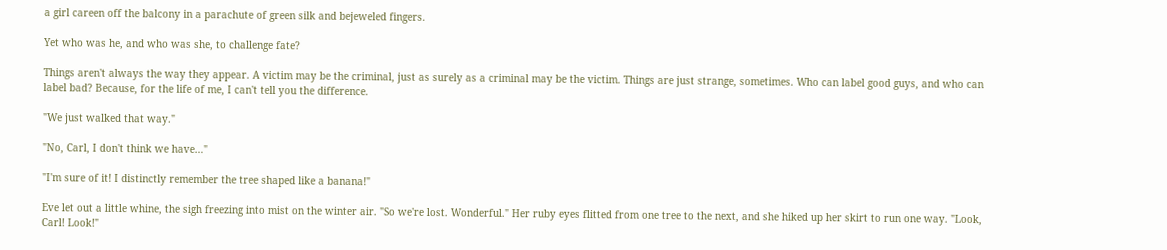a girl careen off the balcony in a parachute of green silk and bejeweled fingers.

Yet who was he, and who was she, to challenge fate?

Things aren't always the way they appear. A victim may be the criminal, just as surely as a criminal may be the victim. Things are just strange, sometimes. Who can label good guys, and who can label bad? Because, for the life of me, I can't tell you the difference.

"We just walked that way."

"No, Carl, I don't think we have…"

"I'm sure of it! I distinctly remember the tree shaped like a banana!"

Eve let out a little whine, the sigh freezing into mist on the winter air. "So we're lost. Wonderful." Her ruby eyes flitted from one tree to the next, and she hiked up her skirt to run one way. "Look, Carl! Look!"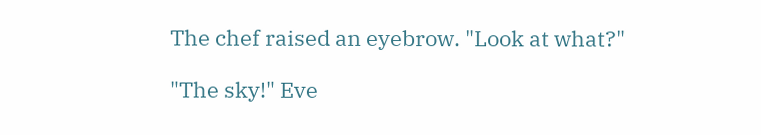The chef raised an eyebrow. "Look at what?"

"The sky!" Eve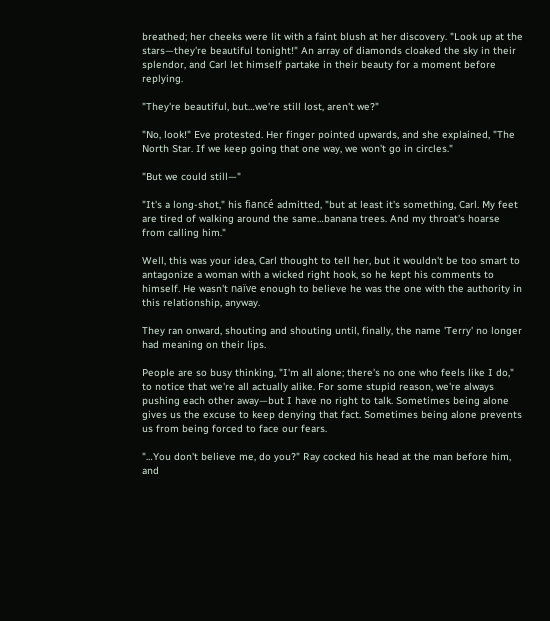breathed; her cheeks were lit with a faint blush at her discovery. "Look up at the stars—they're beautiful tonight!" An array of diamonds cloaked the sky in their splendor, and Carl let himself partake in their beauty for a moment before replying.

"They're beautiful, but…we're still lost, aren't we?"

"No, look!" Eve protested. Her finger pointed upwards, and she explained, "The North Star. If we keep going that one way, we won't go in circles."

"But we could still—"

"It's a long-shot," his fiancé admitted, "but at least it's something, Carl. My feet are tired of walking around the same…banana trees. And my throat's hoarse from calling him."

Well, this was your idea, Carl thought to tell her, but it wouldn't be too smart to antagonize a woman with a wicked right hook, so he kept his comments to himself. He wasn't naïve enough to believe he was the one with the authority in this relationship, anyway.

They ran onward, shouting and shouting until, finally, the name 'Terry' no longer had meaning on their lips.

People are so busy thinking, "I'm all alone; there's no one who feels like I do," to notice that we're all actually alike. For some stupid reason, we're always pushing each other away—but I have no right to talk. Sometimes being alone gives us the excuse to keep denying that fact. Sometimes being alone prevents us from being forced to face our fears.

"…You don't believe me, do you?" Ray cocked his head at the man before him, and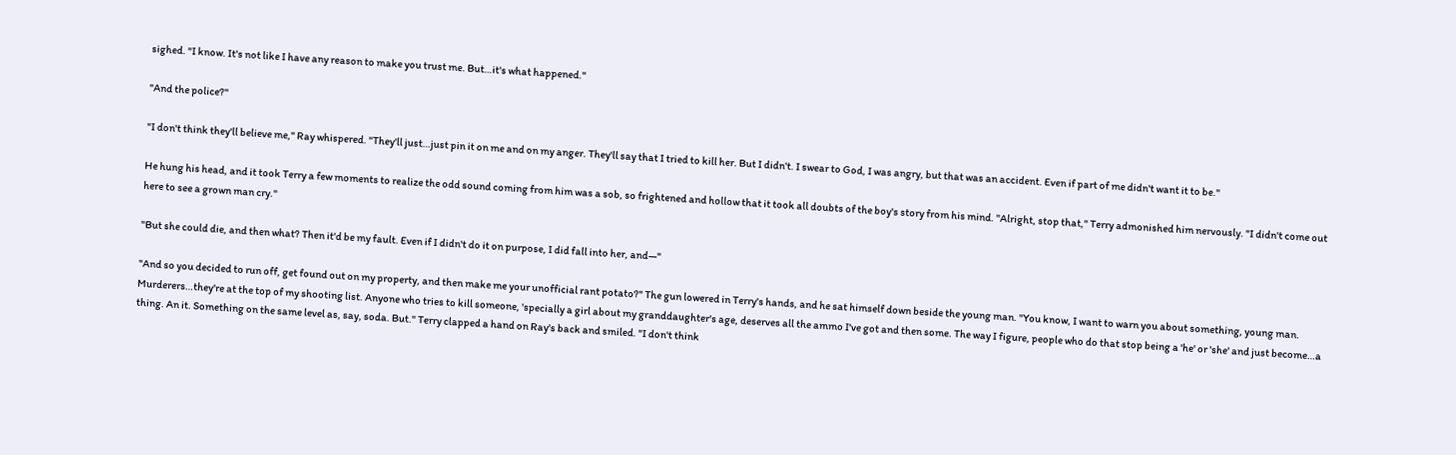sighed. "I know. It's not like I have any reason to make you trust me. But…it's what happened."

"And the police?"

"I don't think they'll believe me," Ray whispered. "They'll just…just pin it on me and on my anger. They'll say that I tried to kill her. But I didn't. I swear to God, I was angry, but that was an accident. Even if part of me didn't want it to be."

He hung his head, and it took Terry a few moments to realize the odd sound coming from him was a sob, so frightened and hollow that it took all doubts of the boy's story from his mind. "Alright, stop that," Terry admonished him nervously. "I didn't come out here to see a grown man cry."

"But she could die, and then what? Then it'd be my fault. Even if I didn't do it on purpose, I did fall into her, and—"

"And so you decided to run off, get found out on my property, and then make me your unofficial rant potato?" The gun lowered in Terry's hands, and he sat himself down beside the young man. "You know, I want to warn you about something, young man. Murderers…they're at the top of my shooting list. Anyone who tries to kill someone, 'specially a girl about my granddaughter's age, deserves all the ammo I've got and then some. The way I figure, people who do that stop being a 'he' or 'she' and just become…a thing. An it. Something on the same level as, say, soda. But." Terry clapped a hand on Ray's back and smiled. "I don't think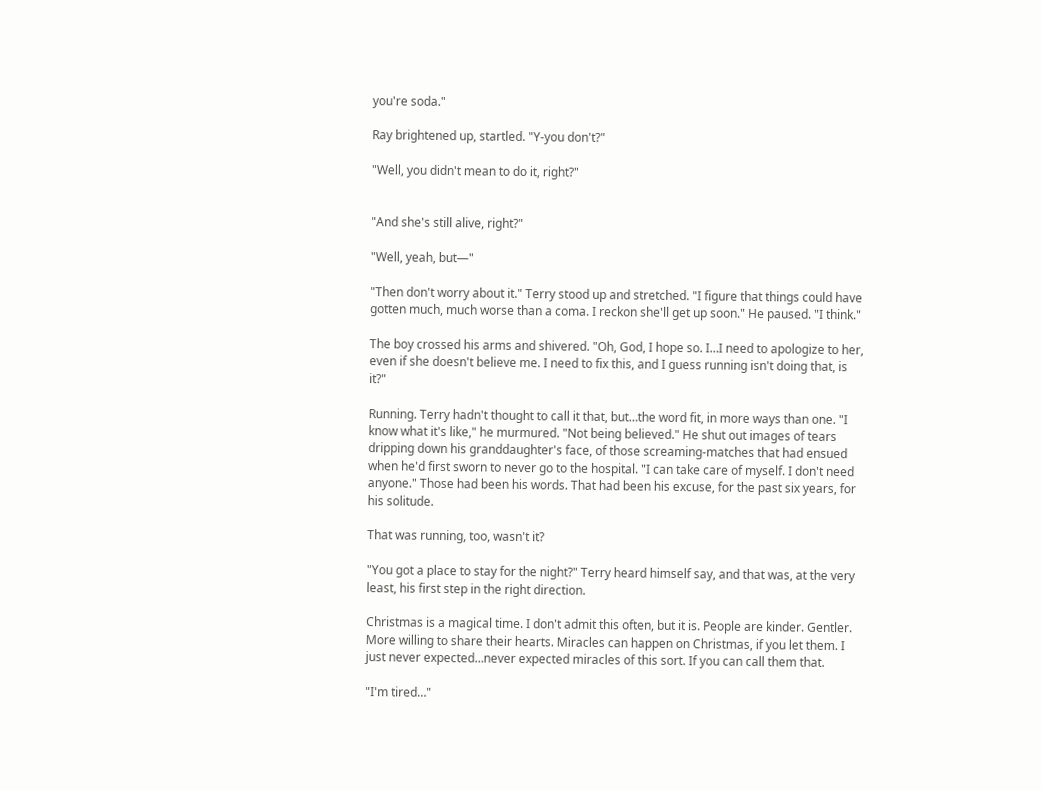you're soda."

Ray brightened up, startled. "Y-you don't?"

"Well, you didn't mean to do it, right?"


"And she's still alive, right?"

"Well, yeah, but—"

"Then don't worry about it." Terry stood up and stretched. "I figure that things could have gotten much, much worse than a coma. I reckon she'll get up soon." He paused. "I think."

The boy crossed his arms and shivered. "Oh, God, I hope so. I…I need to apologize to her, even if she doesn't believe me. I need to fix this, and I guess running isn't doing that, is it?"

Running. Terry hadn't thought to call it that, but…the word fit, in more ways than one. "I know what it's like," he murmured. "Not being believed." He shut out images of tears dripping down his granddaughter's face, of those screaming-matches that had ensued when he'd first sworn to never go to the hospital. "I can take care of myself. I don't need anyone." Those had been his words. That had been his excuse, for the past six years, for his solitude.

That was running, too, wasn't it?

"You got a place to stay for the night?" Terry heard himself say, and that was, at the very least, his first step in the right direction.

Christmas is a magical time. I don't admit this often, but it is. People are kinder. Gentler. More willing to share their hearts. Miracles can happen on Christmas, if you let them. I just never expected…never expected miracles of this sort. If you can call them that.

"I'm tired…"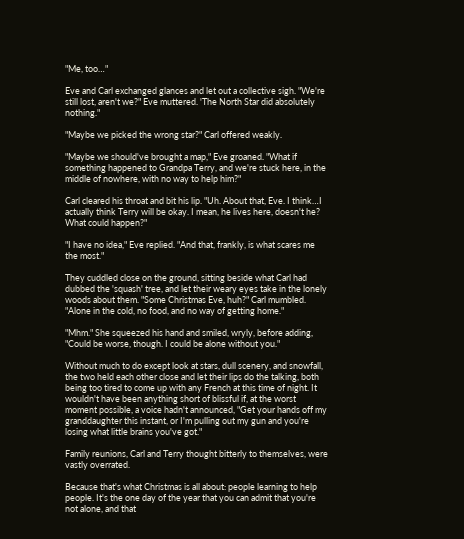"Me, too…"

Eve and Carl exchanged glances and let out a collective sigh. "We're still lost, aren't we?" Eve muttered. 'The North Star did absolutely nothing."

"Maybe we picked the wrong star?" Carl offered weakly.

"Maybe we should've brought a map," Eve groaned. "What if something happened to Grandpa Terry, and we're stuck here, in the middle of nowhere, with no way to help him?"

Carl cleared his throat and bit his lip. "Uh. About that, Eve. I think…I actually think Terry will be okay. I mean, he lives here, doesn't he? What could happen?"

"I have no idea," Eve replied. "And that, frankly, is what scares me the most."

They cuddled close on the ground, sitting beside what Carl had dubbed the 'squash' tree, and let their weary eyes take in the lonely woods about them. "Some Christmas Eve, huh?" Carl mumbled. "Alone in the cold, no food, and no way of getting home."

"Mhm." She squeezed his hand and smiled, wryly, before adding, "Could be worse, though. I could be alone without you."

Without much to do except look at stars, dull scenery, and snowfall, the two held each other close and let their lips do the talking, both being too tired to come up with any French at this time of night. It wouldn't have been anything short of blissful if, at the worst moment possible, a voice hadn't announced, "Get your hands off my granddaughter this instant, or I'm pulling out my gun and you're losing what little brains you've got."

Family reunions, Carl and Terry thought bitterly to themselves, were vastly overrated.

Because that's what Christmas is all about: people learning to help people. It's the one day of the year that you can admit that you're not alone, and that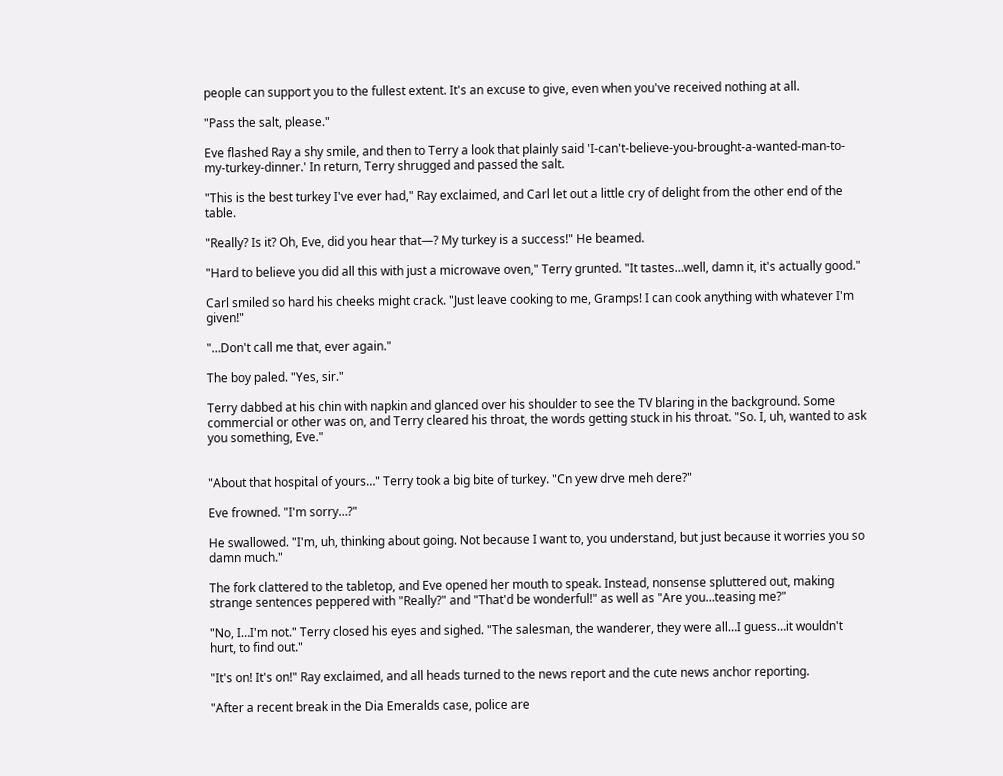people can support you to the fullest extent. It's an excuse to give, even when you've received nothing at all.

"Pass the salt, please."

Eve flashed Ray a shy smile, and then to Terry a look that plainly said 'I-can't-believe-you-brought-a-wanted-man-to-my-turkey-dinner.' In return, Terry shrugged and passed the salt.

"This is the best turkey I've ever had," Ray exclaimed, and Carl let out a little cry of delight from the other end of the table.

"Really? Is it? Oh, Eve, did you hear that—? My turkey is a success!" He beamed.

"Hard to believe you did all this with just a microwave oven," Terry grunted. "It tastes…well, damn it, it's actually good."

Carl smiled so hard his cheeks might crack. "Just leave cooking to me, Gramps! I can cook anything with whatever I'm given!"

"…Don't call me that, ever again."

The boy paled. "Yes, sir."

Terry dabbed at his chin with napkin and glanced over his shoulder to see the TV blaring in the background. Some commercial or other was on, and Terry cleared his throat, the words getting stuck in his throat. "So. I, uh, wanted to ask you something, Eve."


"About that hospital of yours…" Terry took a big bite of turkey. "Cn yew drve meh dere?"

Eve frowned. "I'm sorry…?"

He swallowed. "I'm, uh, thinking about going. Not because I want to, you understand, but just because it worries you so damn much."

The fork clattered to the tabletop, and Eve opened her mouth to speak. Instead, nonsense spluttered out, making strange sentences peppered with "Really?" and "That'd be wonderful!" as well as "Are you…teasing me?"

"No, I…I'm not." Terry closed his eyes and sighed. "The salesman, the wanderer, they were all…I guess…it wouldn't hurt, to find out."

"It's on! It's on!" Ray exclaimed, and all heads turned to the news report and the cute news anchor reporting.

"After a recent break in the Dia Emeralds case, police are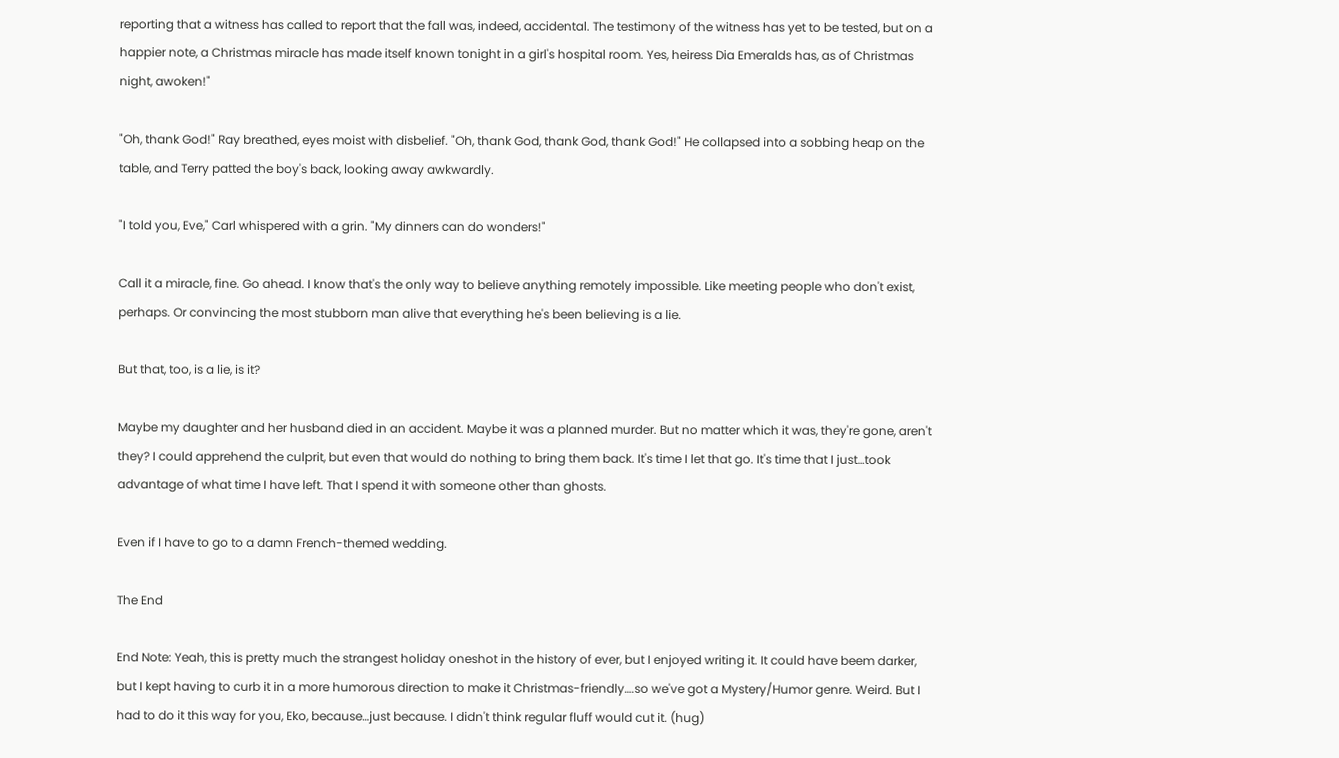reporting that a witness has called to report that the fall was, indeed, accidental. The testimony of the witness has yet to be tested, but on a happier note, a Christmas miracle has made itself known tonight in a girl's hospital room. Yes, heiress Dia Emeralds has, as of Christmas night, awoken!"

"Oh, thank God!" Ray breathed, eyes moist with disbelief. "Oh, thank God, thank God, thank God!" He collapsed into a sobbing heap on the table, and Terry patted the boy's back, looking away awkwardly.

"I told you, Eve," Carl whispered with a grin. "My dinners can do wonders!"

Call it a miracle, fine. Go ahead. I know that's the only way to believe anything remotely impossible. Like meeting people who don't exist, perhaps. Or convincing the most stubborn man alive that everything he's been believing is a lie.

But that, too, is a lie, is it?

Maybe my daughter and her husband died in an accident. Maybe it was a planned murder. But no matter which it was, they're gone, aren't they? I could apprehend the culprit, but even that would do nothing to bring them back. It's time I let that go. It's time that I just…took advantage of what time I have left. That I spend it with someone other than ghosts.

Even if I have to go to a damn French-themed wedding.

The End

End Note: Yeah, this is pretty much the strangest holiday oneshot in the history of ever, but I enjoyed writing it. It could have beem darker, but I kept having to curb it in a more humorous direction to make it Christmas-friendly….so we've got a Mystery/Humor genre. Weird. But I had to do it this way for you, Eko, because…just because. I didn't think regular fluff would cut it. (hug)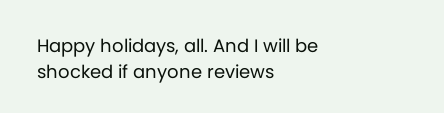Happy holidays, all. And I will be shocked if anyone reviews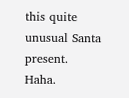this quite unusual Santa present. Haha.